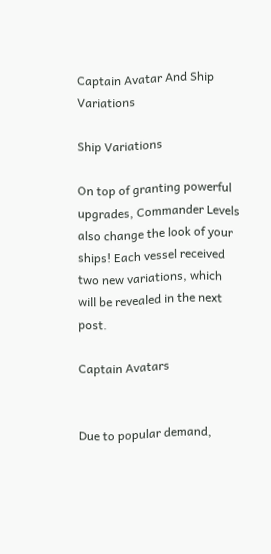Captain Avatar And Ship Variations

Ship Variations

On top of granting powerful upgrades, Commander Levels also change the look of your ships! Each vessel received two new variations, which will be revealed in the next post.

Captain Avatars


Due to popular demand,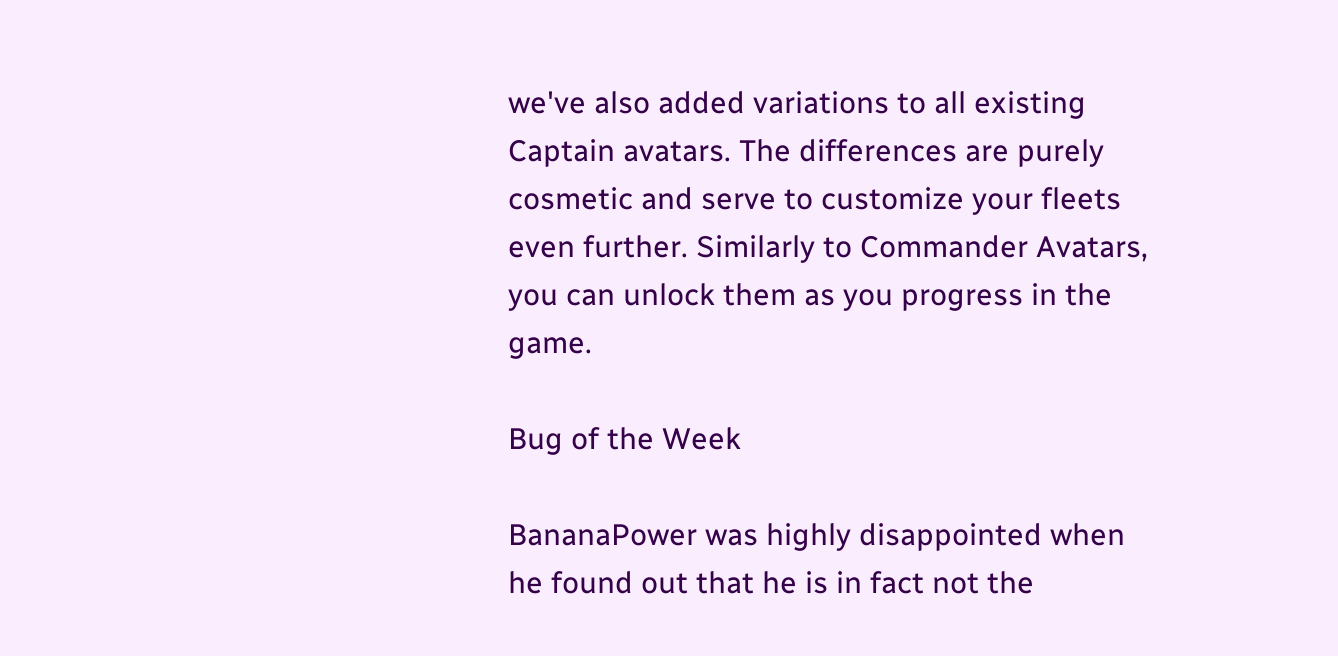we've also added variations to all existing Captain avatars. The differences are purely cosmetic and serve to customize your fleets even further. Similarly to Commander Avatars, you can unlock them as you progress in the game.

Bug of the Week

BananaPower was highly disappointed when he found out that he is in fact not the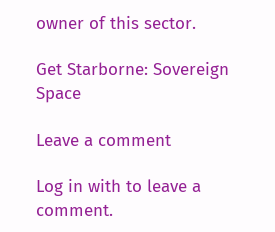owner of this sector.

Get Starborne: Sovereign Space

Leave a comment

Log in with to leave a comment.